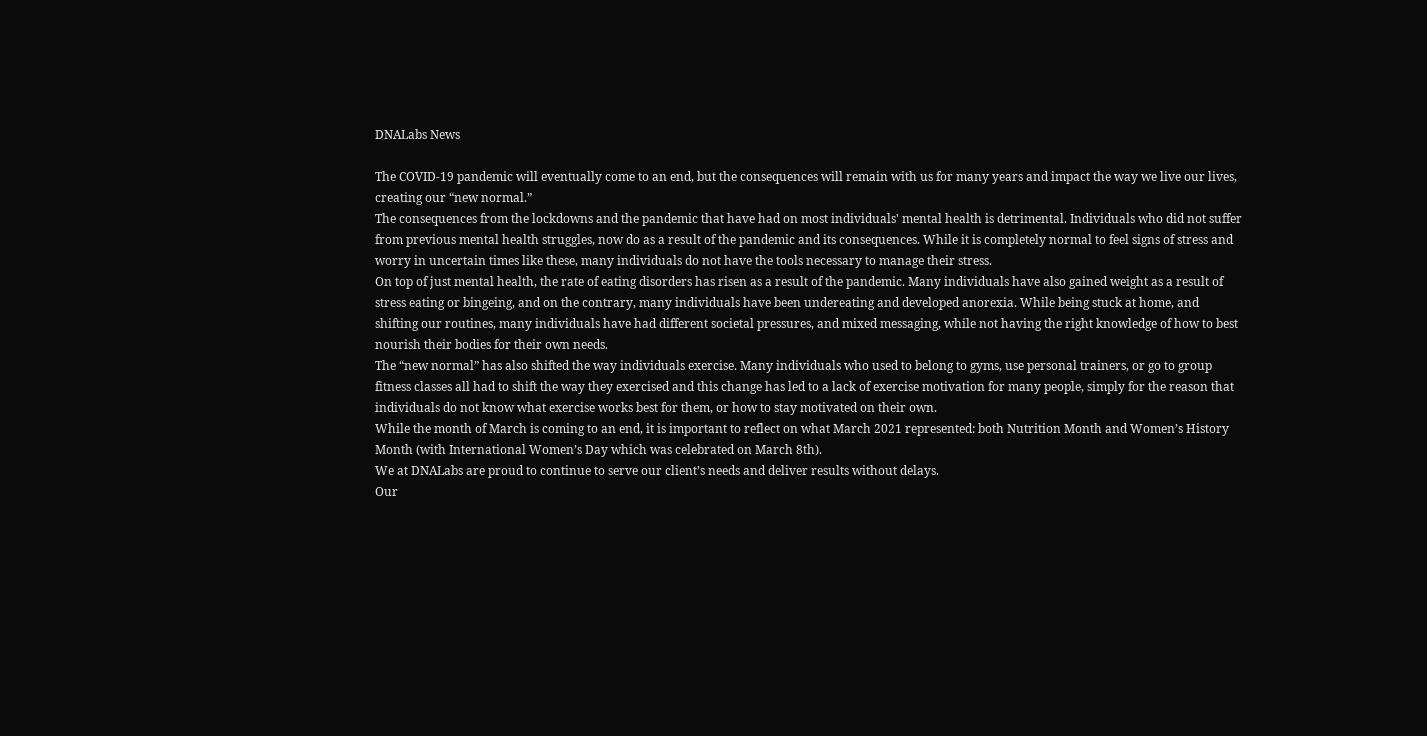DNALabs News

The COVID-19 pandemic will eventually come to an end, but the consequences will remain with us for many years and impact the way we live our lives, creating our “new normal.”
The consequences from the lockdowns and the pandemic that have had on most individuals' mental health is detrimental. Individuals who did not suffer from previous mental health struggles, now do as a result of the pandemic and its consequences. While it is completely normal to feel signs of stress and worry in uncertain times like these, many individuals do not have the tools necessary to manage their stress.
On top of just mental health, the rate of eating disorders has risen as a result of the pandemic. Many individuals have also gained weight as a result of stress eating or bingeing, and on the contrary, many individuals have been undereating and developed anorexia. While being stuck at home, and shifting our routines, many individuals have had different societal pressures, and mixed messaging, while not having the right knowledge of how to best nourish their bodies for their own needs.
The “new normal” has also shifted the way individuals exercise. Many individuals who used to belong to gyms, use personal trainers, or go to group fitness classes all had to shift the way they exercised and this change has led to a lack of exercise motivation for many people, simply for the reason that individuals do not know what exercise works best for them, or how to stay motivated on their own.
While the month of March is coming to an end, it is important to reflect on what March 2021 represented: both Nutrition Month and Women’s History Month (with International Women’s Day which was celebrated on March 8th).
We at DNALabs are proud to continue to serve our client’s needs and deliver results without delays.
Our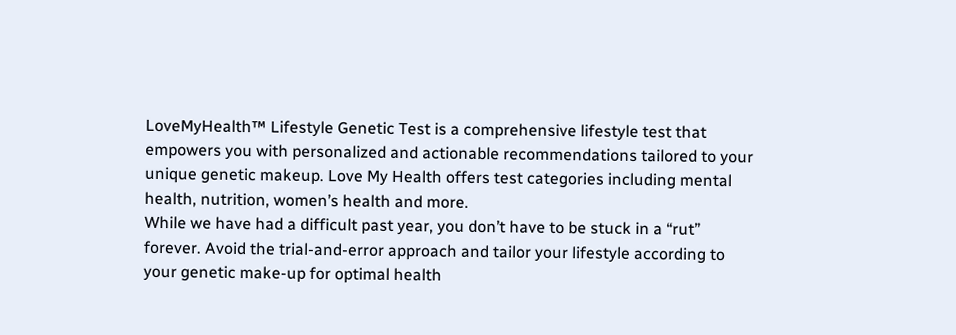LoveMyHealth™ Lifestyle Genetic Test is a comprehensive lifestyle test that empowers you with personalized and actionable recommendations tailored to your unique genetic makeup. Love My Health offers test categories including mental health, nutrition, women’s health and more.
While we have had a difficult past year, you don’t have to be stuck in a “rut” forever. Avoid the trial-and-error approach and tailor your lifestyle according to your genetic make-up for optimal health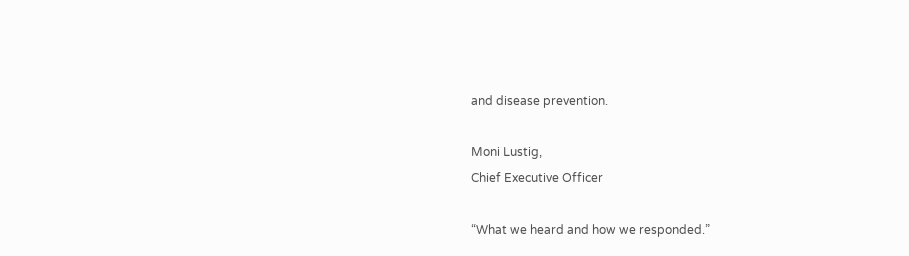and disease prevention.

Moni Lustig,
Chief Executive Officer

“What we heard and how we responded.”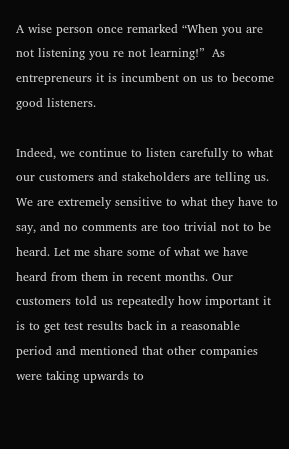A wise person once remarked “When you are not listening you re not learning!”  As entrepreneurs it is incumbent on us to become good listeners.

Indeed, we continue to listen carefully to what our customers and stakeholders are telling us. We are extremely sensitive to what they have to say, and no comments are too trivial not to be heard. Let me share some of what we have heard from them in recent months. Our customers told us repeatedly how important it is to get test results back in a reasonable period and mentioned that other companies were taking upwards to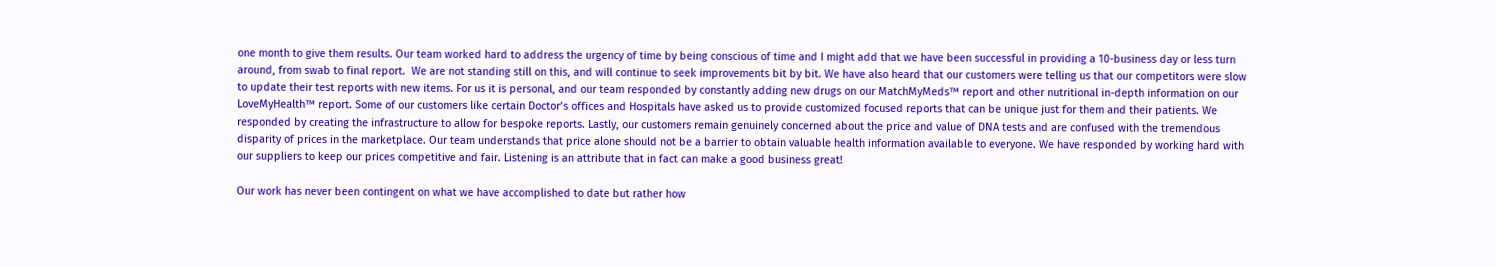one month to give them results. Our team worked hard to address the urgency of time by being conscious of time and I might add that we have been successful in providing a 10-business day or less turn around, from swab to final report.  We are not standing still on this, and will continue to seek improvements bit by bit. We have also heard that our customers were telling us that our competitors were slow to update their test reports with new items. For us it is personal, and our team responded by constantly adding new drugs on our MatchMyMeds™ report and other nutritional in-depth information on our LoveMyHealth™ report. Some of our customers like certain Doctor’s offices and Hospitals have asked us to provide customized focused reports that can be unique just for them and their patients. We responded by creating the infrastructure to allow for bespoke reports. Lastly, our customers remain genuinely concerned about the price and value of DNA tests and are confused with the tremendous disparity of prices in the marketplace. Our team understands that price alone should not be a barrier to obtain valuable health information available to everyone. We have responded by working hard with our suppliers to keep our prices competitive and fair. Listening is an attribute that in fact can make a good business great!

Our work has never been contingent on what we have accomplished to date but rather how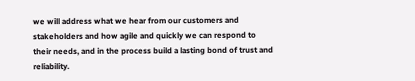we will address what we hear from our customers and stakeholders and how agile and quickly we can respond to their needs, and in the process build a lasting bond of trust and reliability.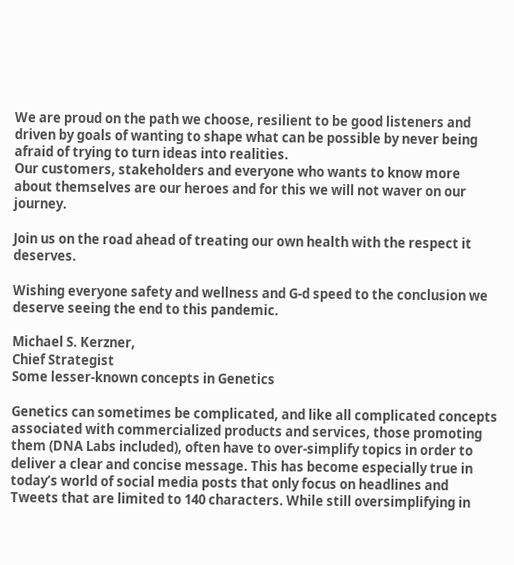We are proud on the path we choose, resilient to be good listeners and driven by goals of wanting to shape what can be possible by never being afraid of trying to turn ideas into realities.
Our customers, stakeholders and everyone who wants to know more about themselves are our heroes and for this we will not waver on our journey.

Join us on the road ahead of treating our own health with the respect it deserves.

Wishing everyone safety and wellness and G-d speed to the conclusion we deserve seeing the end to this pandemic.

Michael S. Kerzner,
Chief Strategist
Some lesser-known concepts in Genetics

Genetics can sometimes be complicated, and like all complicated concepts associated with commercialized products and services, those promoting them (DNA Labs included), often have to over-simplify topics in order to deliver a clear and concise message. This has become especially true in today’s world of social media posts that only focus on headlines and Tweets that are limited to 140 characters. While still oversimplifying in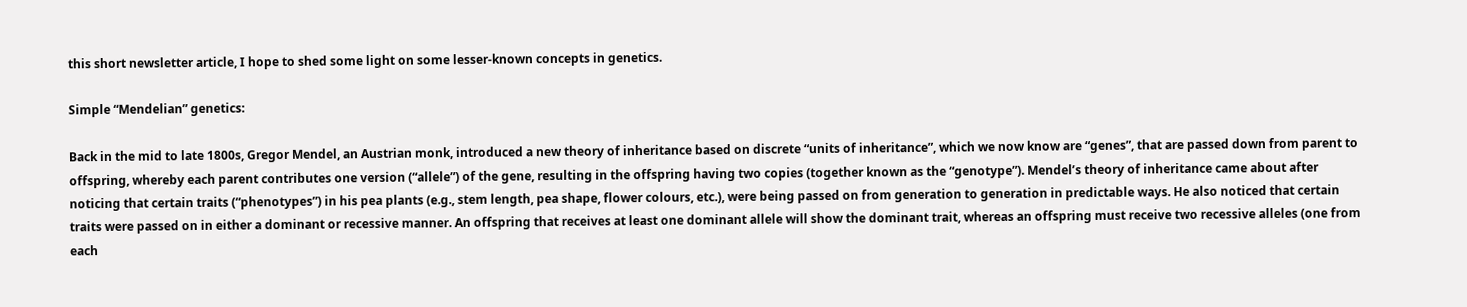this short newsletter article, I hope to shed some light on some lesser-known concepts in genetics.

Simple “Mendelian” genetics:

Back in the mid to late 1800s, Gregor Mendel, an Austrian monk, introduced a new theory of inheritance based on discrete “units of inheritance”, which we now know are “genes”, that are passed down from parent to offspring, whereby each parent contributes one version (“allele”) of the gene, resulting in the offspring having two copies (together known as the “genotype”). Mendel’s theory of inheritance came about after noticing that certain traits (“phenotypes”) in his pea plants (e.g., stem length, pea shape, flower colours, etc.), were being passed on from generation to generation in predictable ways. He also noticed that certain traits were passed on in either a dominant or recessive manner. An offspring that receives at least one dominant allele will show the dominant trait, whereas an offspring must receive two recessive alleles (one from each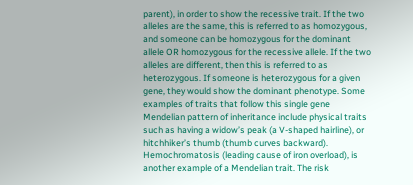parent), in order to show the recessive trait. If the two alleles are the same, this is referred to as homozygous, and someone can be homozygous for the dominant allele OR homozygous for the recessive allele. If the two alleles are different, then this is referred to as heterozygous. If someone is heterozygous for a given gene, they would show the dominant phenotype. Some examples of traits that follow this single gene Mendelian pattern of inheritance include physical traits such as having a widow’s peak (a V-shaped hairline), or hitchhiker’s thumb (thumb curves backward). Hemochromatosis (leading cause of iron overload), is another example of a Mendelian trait. The risk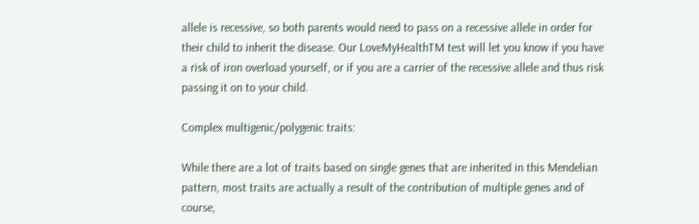allele is recessive, so both parents would need to pass on a recessive allele in order for their child to inherit the disease. Our LoveMyHealthTM test will let you know if you have a risk of iron overload yourself, or if you are a carrier of the recessive allele and thus risk passing it on to your child.

Complex multigenic/polygenic traits:

While there are a lot of traits based on single genes that are inherited in this Mendelian pattern, most traits are actually a result of the contribution of multiple genes and of course,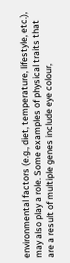environmental factors (e.g., diet, temperature, lifestyle, etc.), may also play a role. Some examples of physical traits that are a result of multiple genes include eye colour,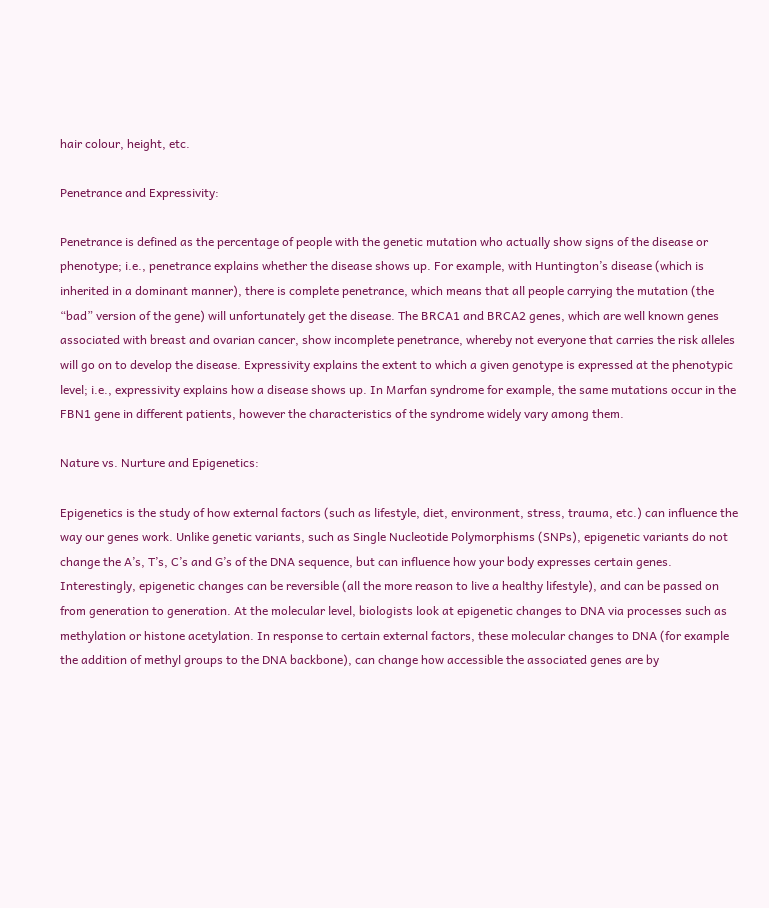hair colour, height, etc.

Penetrance and Expressivity:

Penetrance is defined as the percentage of people with the genetic mutation who actually show signs of the disease or phenotype; i.e., penetrance explains whether the disease shows up. For example, with Huntington’s disease (which is inherited in a dominant manner), there is complete penetrance, which means that all people carrying the mutation (the “bad” version of the gene) will unfortunately get the disease. The BRCA1 and BRCA2 genes, which are well known genes associated with breast and ovarian cancer, show incomplete penetrance, whereby not everyone that carries the risk alleles will go on to develop the disease. Expressivity explains the extent to which a given genotype is expressed at the phenotypic level; i.e., expressivity explains how a disease shows up. In Marfan syndrome for example, the same mutations occur in the FBN1 gene in different patients, however the characteristics of the syndrome widely vary among them.

Nature vs. Nurture and Epigenetics:

Epigenetics is the study of how external factors (such as lifestyle, diet, environment, stress, trauma, etc.) can influence the way our genes work. Unlike genetic variants, such as Single Nucleotide Polymorphisms (SNPs), epigenetic variants do not change the A’s, T’s, C’s and G’s of the DNA sequence, but can influence how your body expresses certain genes. Interestingly, epigenetic changes can be reversible (all the more reason to live a healthy lifestyle), and can be passed on from generation to generation. At the molecular level, biologists look at epigenetic changes to DNA via processes such as methylation or histone acetylation. In response to certain external factors, these molecular changes to DNA (for example the addition of methyl groups to the DNA backbone), can change how accessible the associated genes are by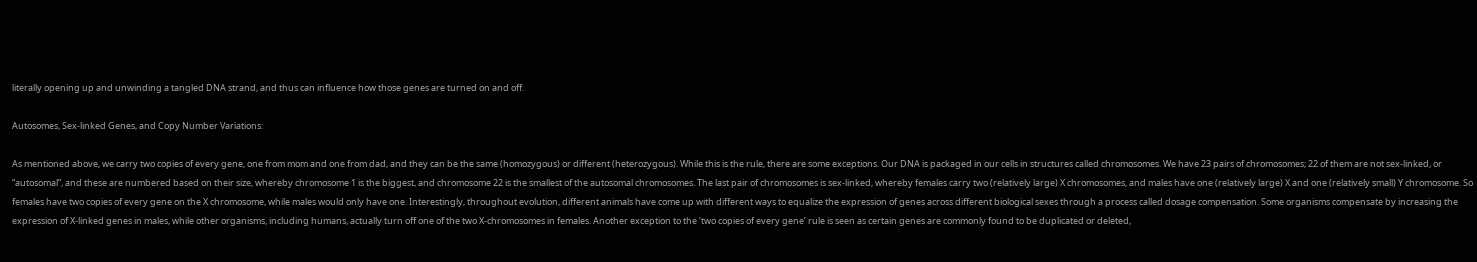literally opening up and unwinding a tangled DNA strand, and thus can influence how those genes are turned on and off.

Autosomes, Sex-linked Genes, and Copy Number Variations:

As mentioned above, we carry two copies of every gene, one from mom and one from dad, and they can be the same (homozygous) or different (heterozygous). While this is the rule, there are some exceptions. Our DNA is packaged in our cells in structures called chromosomes. We have 23 pairs of chromosomes; 22 of them are not sex-linked, or “autosomal”, and these are numbered based on their size, whereby chromosome 1 is the biggest, and chromosome 22 is the smallest of the autosomal chromosomes. The last pair of chromosomes is sex-linked, whereby females carry two (relatively large) X chromosomes, and males have one (relatively large) X and one (relatively small) Y chromosome. So females have two copies of every gene on the X chromosome, while males would only have one. Interestingly, throughout evolution, different animals have come up with different ways to equalize the expression of genes across different biological sexes through a process called dosage compensation. Some organisms compensate by increasing the expression of X-linked genes in males, while other organisms, including humans, actually turn off one of the two X-chromosomes in females. Another exception to the ‘two copies of every gene’ rule is seen as certain genes are commonly found to be duplicated or deleted,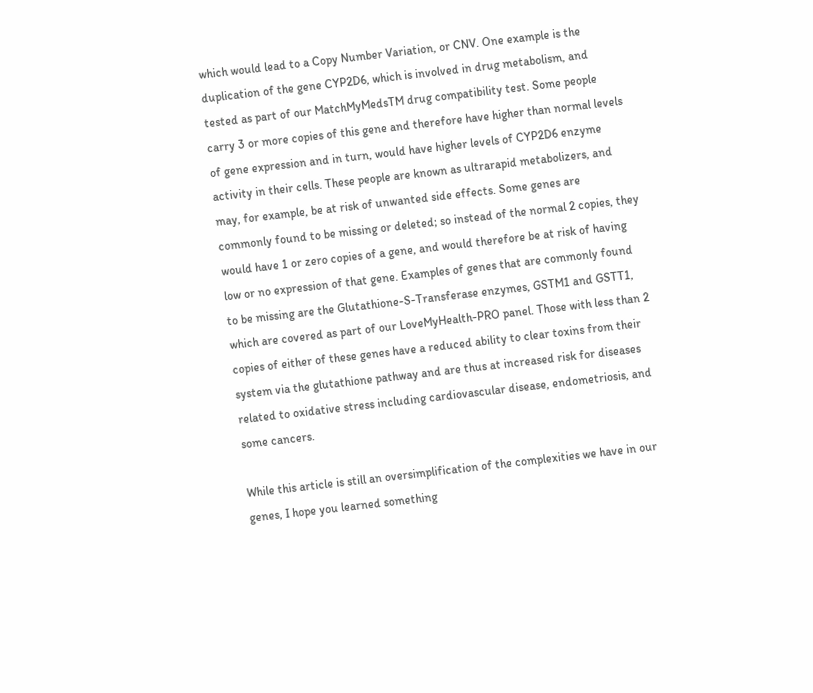which would lead to a Copy Number Variation, or CNV. One example is the duplication of the gene CYP2D6, which is involved in drug metabolism, and tested as part of our MatchMyMedsTM drug compatibility test. Some people carry 3 or more copies of this gene and therefore have higher than normal levels of gene expression and in turn, would have higher levels of CYP2D6 enzyme activity in their cells. These people are known as ultrarapid metabolizers, and may, for example, be at risk of unwanted side effects. Some genes are commonly found to be missing or deleted; so instead of the normal 2 copies, they would have 1 or zero copies of a gene, and would therefore be at risk of having low or no expression of that gene. Examples of genes that are commonly found to be missing are the Glutathione-S-Transferase enzymes, GSTM1 and GSTT1, which are covered as part of our LoveMyHealth-PRO panel. Those with less than 2 copies of either of these genes have a reduced ability to clear toxins from their system via the glutathione pathway and are thus at increased risk for diseases related to oxidative stress including cardiovascular disease, endometriosis, and some cancers.

While this article is still an oversimplification of the complexities we have in our genes, I hope you learned something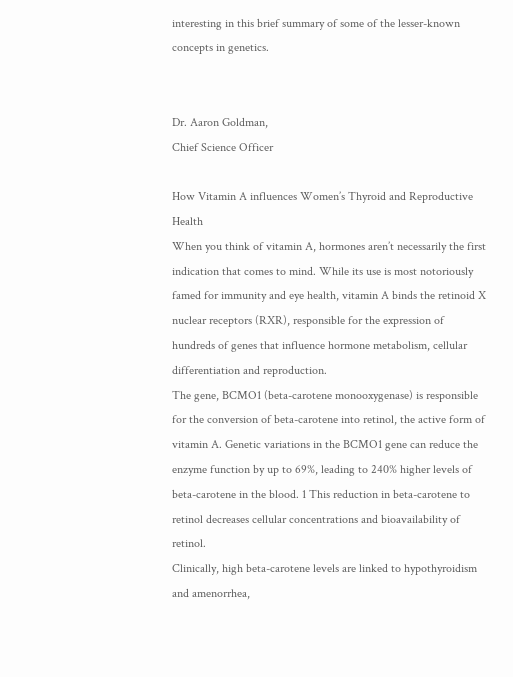interesting in this brief summary of some of the lesser-known concepts in genetics.


Dr. Aaron Goldman,
Chief Science Officer

How Vitamin A influences Women’s Thyroid and Reproductive Health
When you think of vitamin A, hormones aren’t necessarily the first indication that comes to mind. While its use is most notoriously famed for immunity and eye health, vitamin A binds the retinoid X nuclear receptors (RXR), responsible for the expression of hundreds of genes that influence hormone metabolism, cellular differentiation and reproduction.
The gene, BCMO1 (beta-carotene monooxygenase) is responsible for the conversion of beta-carotene into retinol, the active form of vitamin A. Genetic variations in the BCMO1 gene can reduce the enzyme function by up to 69%, leading to 240% higher levels of beta-carotene in the blood. 1 This reduction in beta-carotene to retinol decreases cellular concentrations and bioavailability of retinol.
Clinically, high beta-carotene levels are linked to hypothyroidism and amenorrhea,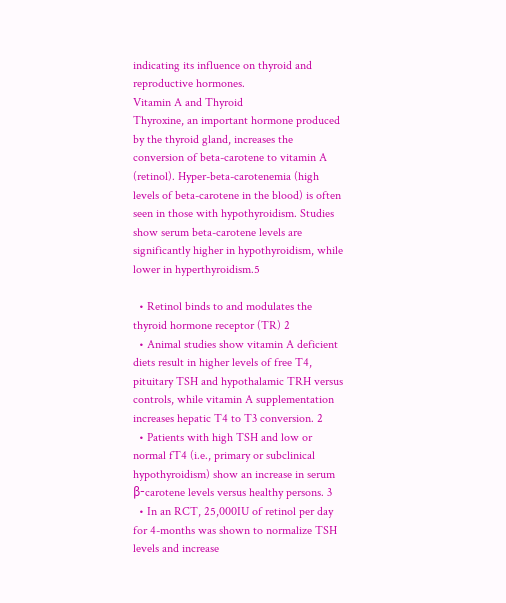indicating its influence on thyroid and reproductive hormones.
Vitamin A and Thyroid
Thyroxine, an important hormone produced by the thyroid gland, increases the conversion of beta-carotene to vitamin A (retinol). Hyper-beta-carotenemia (high levels of beta-carotene in the blood) is often seen in those with hypothyroidism. Studies show serum beta-carotene levels are significantly higher in hypothyroidism, while lower in hyperthyroidism.5

  • Retinol binds to and modulates the thyroid hormone receptor (TR) 2
  • Animal studies show vitamin A deficient diets result in higher levels of free T4, pituitary TSH and hypothalamic TRH versus controls, while vitamin A supplementation increases hepatic T4 to T3 conversion. 2
  • Patients with high TSH and low or normal fT4 (i.e., primary or subclinical hypothyroidism) show an increase in serum β-carotene levels versus healthy persons. 3
  • In an RCT, 25,000IU of retinol per day for 4-months was shown to normalize TSH levels and increase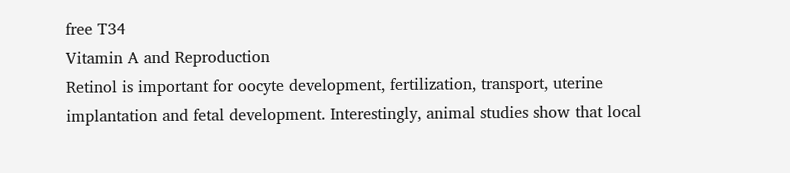free T34
Vitamin A and Reproduction
Retinol is important for oocyte development, fertilization, transport, uterine implantation and fetal development. Interestingly, animal studies show that local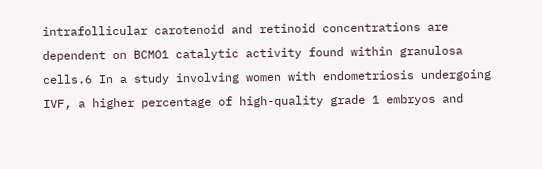intrafollicular carotenoid and retinoid concentrations are dependent on BCMO1 catalytic activity found within granulosa cells.6 In a study involving women with endometriosis undergoing IVF, a higher percentage of high-quality grade 1 embryos and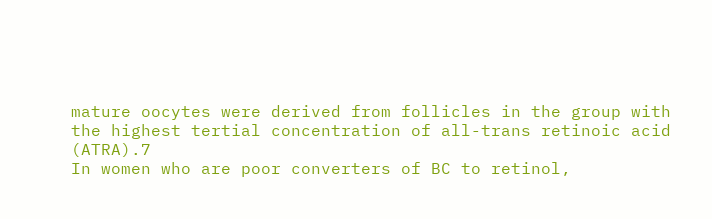mature oocytes were derived from follicles in the group with the highest tertial concentration of all-trans retinoic acid (ATRA).7
In women who are poor converters of BC to retinol,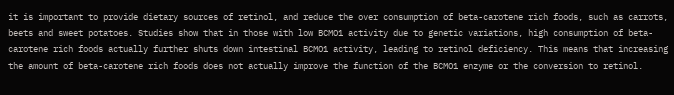it is important to provide dietary sources of retinol, and reduce the over consumption of beta-carotene rich foods, such as carrots, beets and sweet potatoes. Studies show that in those with low BCMO1 activity due to genetic variations, high consumption of beta-carotene rich foods actually further shuts down intestinal BCMO1 activity, leading to retinol deficiency. This means that increasing the amount of beta-carotene rich foods does not actually improve the function of the BCMO1 enzyme or the conversion to retinol.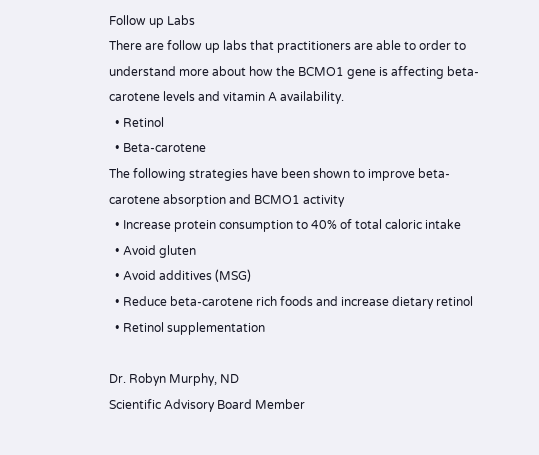Follow up Labs
There are follow up labs that practitioners are able to order to understand more about how the BCMO1 gene is affecting beta-carotene levels and vitamin A availability.
  • Retinol
  • Beta-carotene
The following strategies have been shown to improve beta-carotene absorption and BCMO1 activity
  • Increase protein consumption to 40% of total caloric intake
  • Avoid gluten
  • Avoid additives (MSG)
  • Reduce beta-carotene rich foods and increase dietary retinol
  • Retinol supplementation

Dr. Robyn Murphy, ND
Scientific Advisory Board Member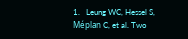1.   Leung WC, Hessel S, Méplan C, et al. Two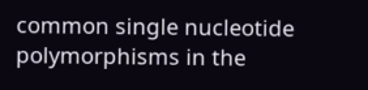common single nucleotide polymorphisms in the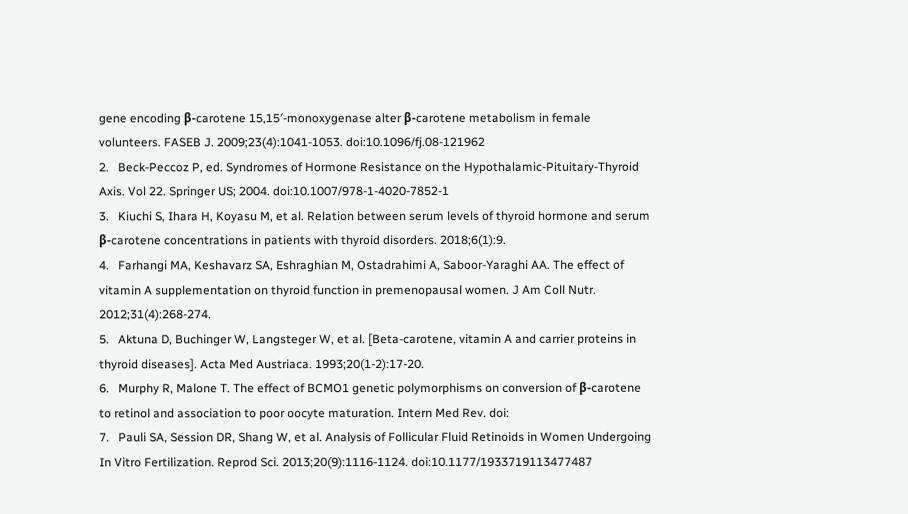gene encoding β-carotene 15,15′-monoxygenase alter β-carotene metabolism in female volunteers. FASEB J. 2009;23(4):1041-1053. doi:10.1096/fj.08-121962
2.   Beck-Peccoz P, ed. Syndromes of Hormone Resistance on the Hypothalamic-Pituitary-Thyroid Axis. Vol 22. Springer US; 2004. doi:10.1007/978-1-4020-7852-1
3.   Kiuchi S, Ihara H, Koyasu M, et al. Relation between serum levels of thyroid hormone and serum β-carotene concentrations in patients with thyroid disorders. 2018;6(1):9.
4.   Farhangi MA, Keshavarz SA, Eshraghian M, Ostadrahimi A, Saboor-Yaraghi AA. The effect of vitamin A supplementation on thyroid function in premenopausal women. J Am Coll Nutr. 2012;31(4):268-274.
5.   Aktuna D, Buchinger W, Langsteger W, et al. [Beta-carotene, vitamin A and carrier proteins in thyroid diseases]. Acta Med Austriaca. 1993;20(1-2):17-20.
6.   Murphy R, Malone T. The effect of BCMO1 genetic polymorphisms on conversion of β-carotene to retinol and association to poor oocyte maturation. Intern Med Rev. doi:
7.   Pauli SA, Session DR, Shang W, et al. Analysis of Follicular Fluid Retinoids in Women Undergoing In Vitro Fertilization. Reprod Sci. 2013;20(9):1116-1124. doi:10.1177/1933719113477487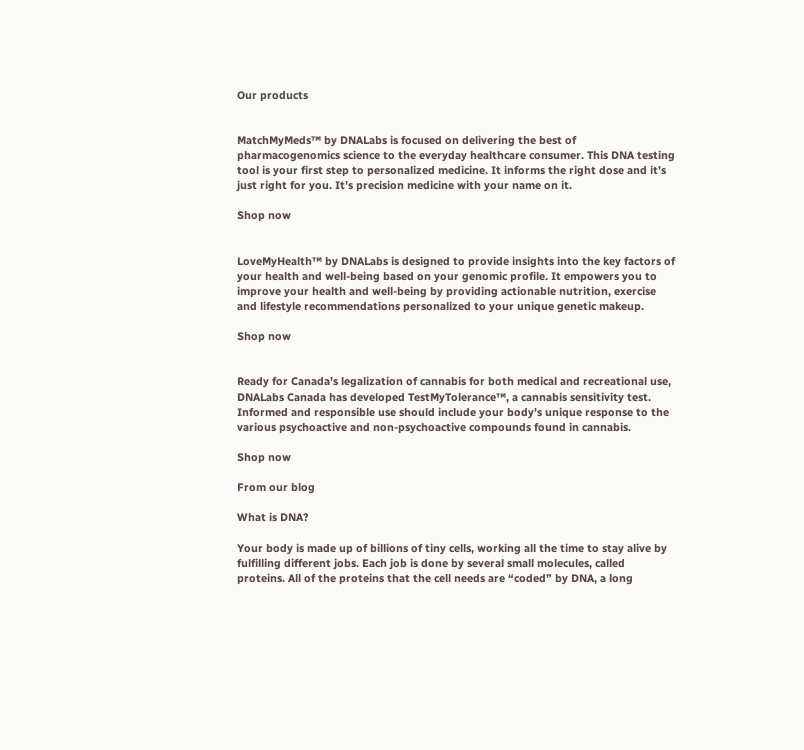Our products


MatchMyMeds™ by DNALabs is focused on delivering the best of pharmacogenomics science to the everyday healthcare consumer. This DNA testing tool is your first step to personalized medicine. It informs the right dose and it’s just right for you. It’s precision medicine with your name on it.

Shop now


LoveMyHealth™ by DNALabs is designed to provide insights into the key factors of your health and well-being based on your genomic profile. It empowers you to improve your health and well-being by providing actionable nutrition, exercise and lifestyle recommendations personalized to your unique genetic makeup.

Shop now


Ready for Canada’s legalization of cannabis for both medical and recreational use, DNALabs Canada has developed TestMyTolerance™, a cannabis sensitivity test. Informed and responsible use should include your body’s unique response to the various psychoactive and non-psychoactive compounds found in cannabis.

Shop now

From our blog

What is DNA?

Your body is made up of billions of tiny cells, working all the time to stay alive by fulfilling different jobs. Each job is done by several small molecules, called proteins. All of the proteins that the cell needs are “coded” by DNA, a long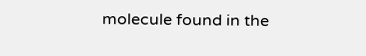molecule found in the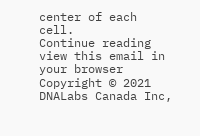center of each cell.
Continue reading
view this email in your browser
Copyright © 2021 DNALabs Canada Inc,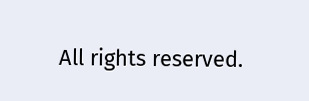All rights reserved.